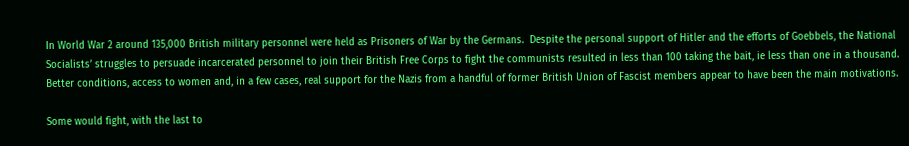In World War 2 around 135,000 British military personnel were held as Prisoners of War by the Germans.  Despite the personal support of Hitler and the efforts of Goebbels, the National Socialists’ struggles to persuade incarcerated personnel to join their British Free Corps to fight the communists resulted in less than 100 taking the bait, ie less than one in a thousand.  Better conditions, access to women and, in a few cases, real support for the Nazis from a handful of former British Union of Fascist members appear to have been the main motivations.

Some would fight, with the last to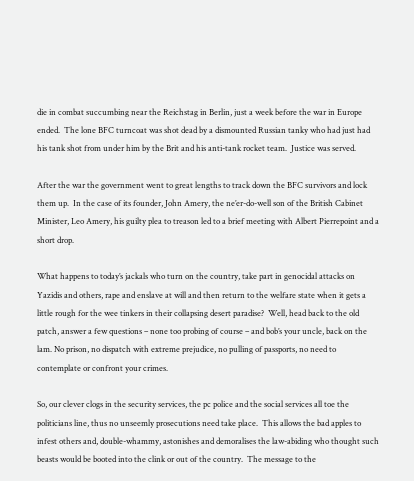die in combat succumbing near the Reichstag in Berlin, just a week before the war in Europe ended.  The lone BFC turncoat was shot dead by a dismounted Russian tanky who had just had his tank shot from under him by the Brit and his anti-tank rocket team.  Justice was served.

After the war the government went to great lengths to track down the BFC survivors and lock them up.  In the case of its founder, John Amery, the ne’er-do-well son of the British Cabinet Minister, Leo Amery, his guilty plea to treason led to a brief meeting with Albert Pierrepoint and a short drop.

What happens to today’s jackals who turn on the country, take part in genocidal attacks on Yazidis and others, rape and enslave at will and then return to the welfare state when it gets a little rough for the wee tinkers in their collapsing desert paradise?  Well, head back to the old patch, answer a few questions – none too probing of course – and bob’s your uncle, back on the lam. No prison, no dispatch with extreme prejudice, no pulling of passports, no need to contemplate or confront your crimes.

So, our clever clogs in the security services, the pc police and the social services all toe the politicians line, thus no unseemly prosecutions need take place.  This allows the bad apples to infest others and, double-whammy, astonishes and demoralises the law-abiding who thought such beasts would be booted into the clink or out of the country.  The message to the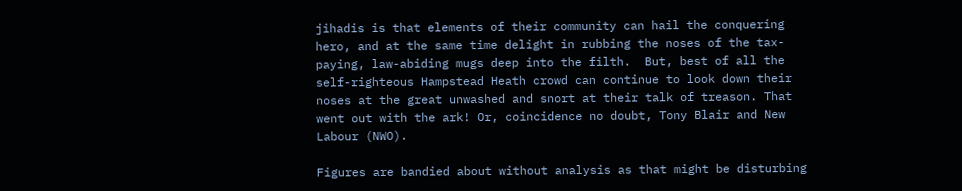jihadis is that elements of their community can hail the conquering hero, and at the same time delight in rubbing the noses of the tax-paying, law-abiding mugs deep into the filth.  But, best of all the self-righteous Hampstead Heath crowd can continue to look down their noses at the great unwashed and snort at their talk of treason. That went out with the ark! Or, coincidence no doubt, Tony Blair and New Labour (NWO).

Figures are bandied about without analysis as that might be disturbing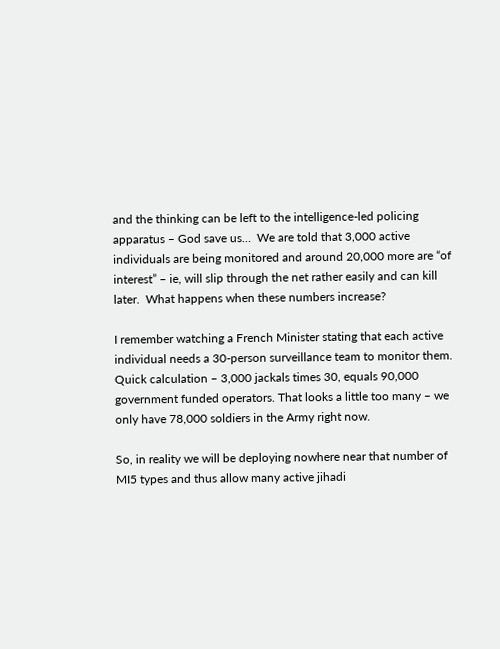and the thinking can be left to the intelligence-led policing apparatus – God save us…  We are told that 3,000 active individuals are being monitored and around 20,000 more are “of interest” – ie, will slip through the net rather easily and can kill later.  What happens when these numbers increase?

I remember watching a French Minister stating that each active individual needs a 30-person surveillance team to monitor them.  Quick calculation – 3,000 jackals times 30, equals 90,000 government funded operators. That looks a little too many – we only have 78,000 soldiers in the Army right now.

So, in reality we will be deploying nowhere near that number of MI5 types and thus allow many active jihadi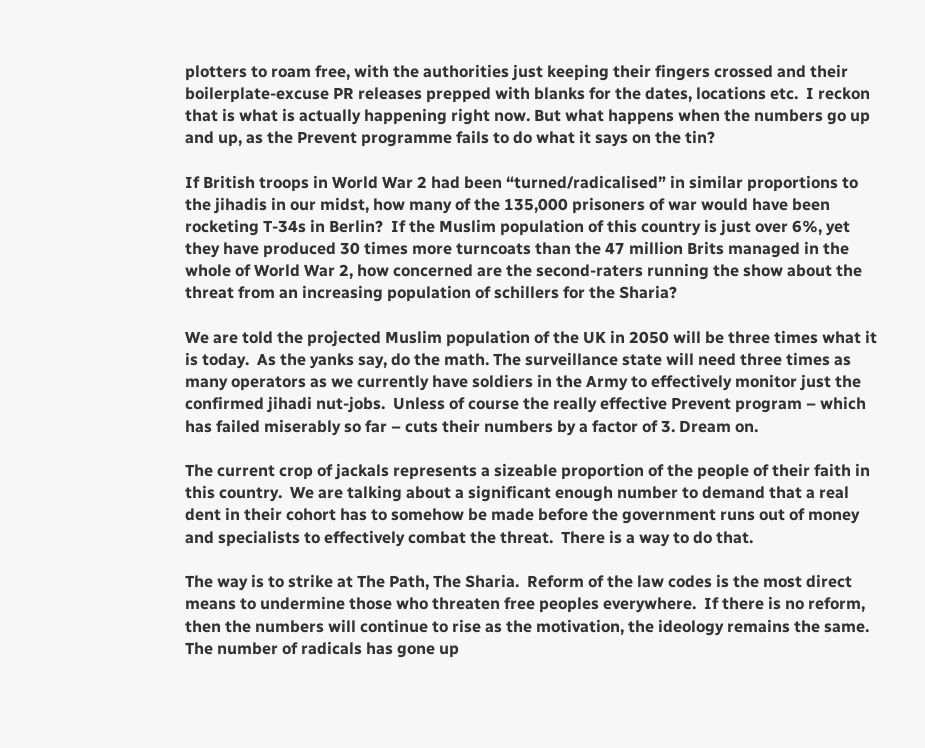plotters to roam free, with the authorities just keeping their fingers crossed and their boilerplate-excuse PR releases prepped with blanks for the dates, locations etc.  I reckon that is what is actually happening right now. But what happens when the numbers go up and up, as the Prevent programme fails to do what it says on the tin?

If British troops in World War 2 had been “turned/radicalised” in similar proportions to the jihadis in our midst, how many of the 135,000 prisoners of war would have been rocketing T-34s in Berlin?  If the Muslim population of this country is just over 6%, yet they have produced 30 times more turncoats than the 47 million Brits managed in the whole of World War 2, how concerned are the second-raters running the show about the threat from an increasing population of schillers for the Sharia?

We are told the projected Muslim population of the UK in 2050 will be three times what it is today.  As the yanks say, do the math. The surveillance state will need three times as many operators as we currently have soldiers in the Army to effectively monitor just the confirmed jihadi nut-jobs.  Unless of course the really effective Prevent program – which has failed miserably so far – cuts their numbers by a factor of 3. Dream on.

The current crop of jackals represents a sizeable proportion of the people of their faith in this country.  We are talking about a significant enough number to demand that a real dent in their cohort has to somehow be made before the government runs out of money and specialists to effectively combat the threat.  There is a way to do that.

The way is to strike at The Path, The Sharia.  Reform of the law codes is the most direct means to undermine those who threaten free peoples everywhere.  If there is no reform, then the numbers will continue to rise as the motivation, the ideology remains the same.  The number of radicals has gone up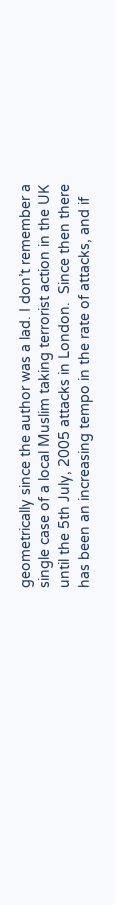geometrically since the author was a lad. I don’t remember a single case of a local Muslim taking terrorist action in the UK until the 5th July, 2005 attacks in London.  Since then there has been an increasing tempo in the rate of attacks, and if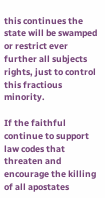this continues the state will be swamped or restrict ever further all subjects rights, just to control this fractious minority.

If the faithful continue to support law codes that threaten and encourage the killing of all apostates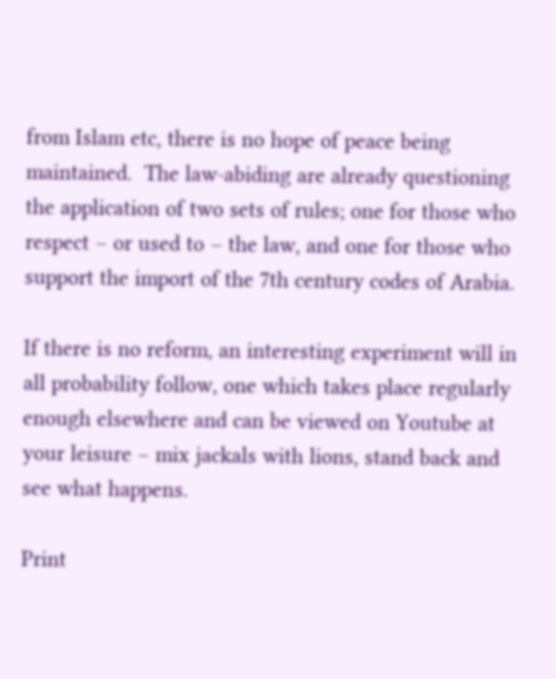from Islam etc, there is no hope of peace being maintained.  The law-abiding are already questioning the application of two sets of rules; one for those who respect – or used to – the law, and one for those who support the import of the 7th century codes of Arabia.

If there is no reform, an interesting experiment will in all probability follow, one which takes place regularly enough elsewhere and can be viewed on Youtube at your leisure – mix jackals with lions, stand back and see what happens.

Print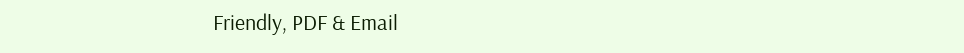Friendly, PDF & Email